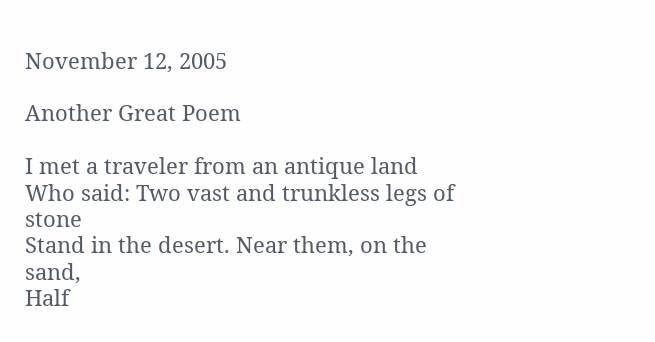November 12, 2005

Another Great Poem

I met a traveler from an antique land
Who said: Two vast and trunkless legs of stone
Stand in the desert. Near them, on the sand,
Half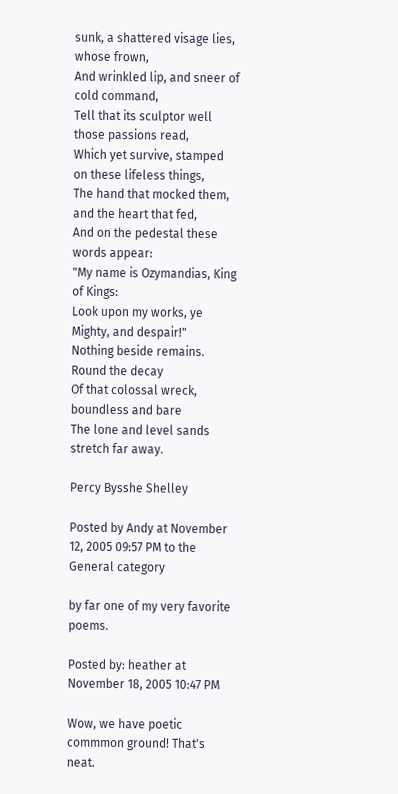sunk, a shattered visage lies, whose frown,
And wrinkled lip, and sneer of cold command,
Tell that its sculptor well those passions read,
Which yet survive, stamped on these lifeless things,
The hand that mocked them, and the heart that fed,
And on the pedestal these words appear:
"My name is Ozymandias, King of Kings:
Look upon my works, ye Mighty, and despair!"
Nothing beside remains. Round the decay
Of that colossal wreck, boundless and bare
The lone and level sands stretch far away.

Percy Bysshe Shelley

Posted by Andy at November 12, 2005 09:57 PM to the General category

by far one of my very favorite poems.

Posted by: heather at November 18, 2005 10:47 PM

Wow, we have poetic commmon ground! That's neat.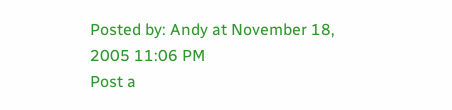Posted by: Andy at November 18, 2005 11:06 PM
Post a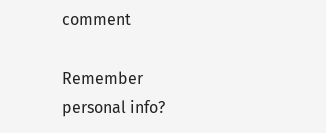comment

Remember personal info?